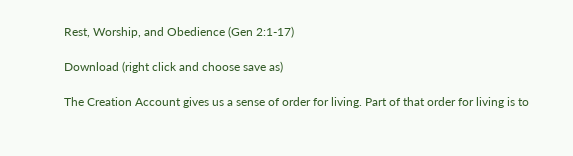Rest, Worship, and Obedience (Gen 2:1-17)

Download (right click and choose save as)

The Creation Account gives us a sense of order for living. Part of that order for living is to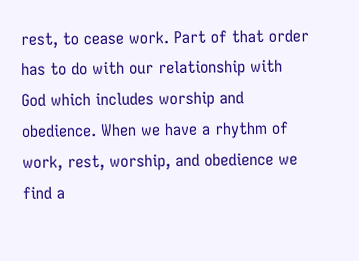rest, to cease work. Part of that order has to do with our relationship with God which includes worship and obedience. When we have a rhythm of work, rest, worship, and obedience we find a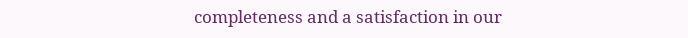completeness and a satisfaction in our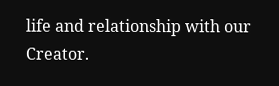life and relationship with our Creator.